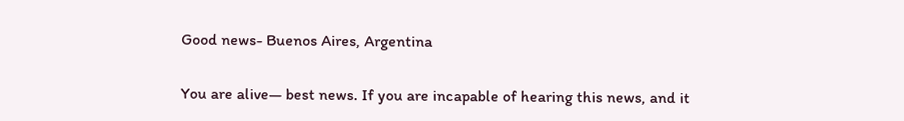Good news- Buenos Aires, Argentina

You are alive— best news. If you are incapable of hearing this news, and it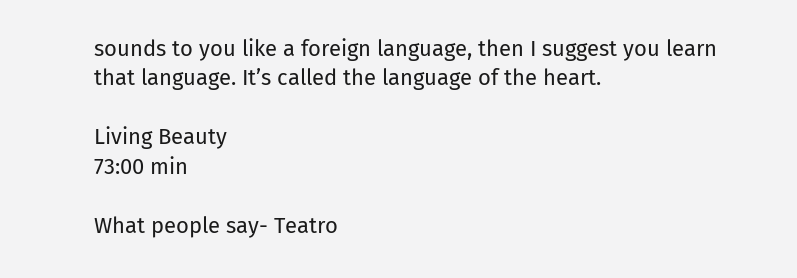sounds to you like a foreign language, then I suggest you learn that language. It’s called the language of the heart.

Living Beauty
73:00 min

What people say- Teatro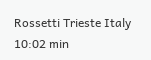Rossetti Trieste Italy
10:02 min